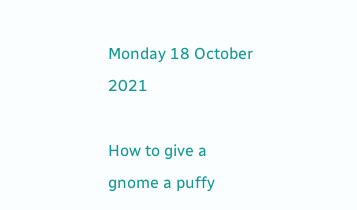Monday 18 October 2021

How to give a gnome a puffy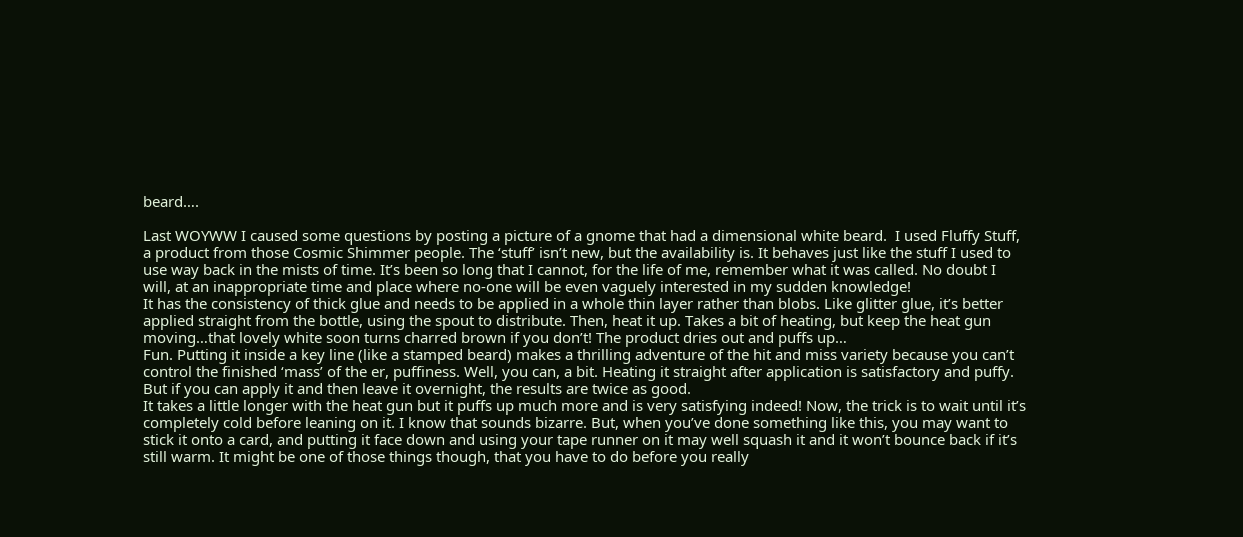beard….

Last WOYWW I caused some questions by posting a picture of a gnome that had a dimensional white beard.  I used Fluffy Stuff, a product from those Cosmic Shimmer people. The ‘stuff’ isn’t new, but the availability is. It behaves just like the stuff I used to use way back in the mists of time. It’s been so long that I cannot, for the life of me, remember what it was called. No doubt I will, at an inappropriate time and place where no-one will be even vaguely interested in my sudden knowledge!
It has the consistency of thick glue and needs to be applied in a whole thin layer rather than blobs. Like glitter glue, it’s better applied straight from the bottle, using the spout to distribute. Then, heat it up. Takes a bit of heating, but keep the heat gun moving…that lovely white soon turns charred brown if you don’t! The product dries out and puffs up…
Fun. Putting it inside a key line (like a stamped beard) makes a thrilling adventure of the hit and miss variety because you can’t control the finished ‘mass’ of the er, puffiness. Well, you can, a bit. Heating it straight after application is satisfactory and puffy. But if you can apply it and then leave it overnight, the results are twice as good.
It takes a little longer with the heat gun but it puffs up much more and is very satisfying indeed! Now, the trick is to wait until it’s completely cold before leaning on it. I know that sounds bizarre. But, when you’ve done something like this, you may want to stick it onto a card, and putting it face down and using your tape runner on it may well squash it and it won’t bounce back if it’s still warm. It might be one of those things though, that you have to do before you really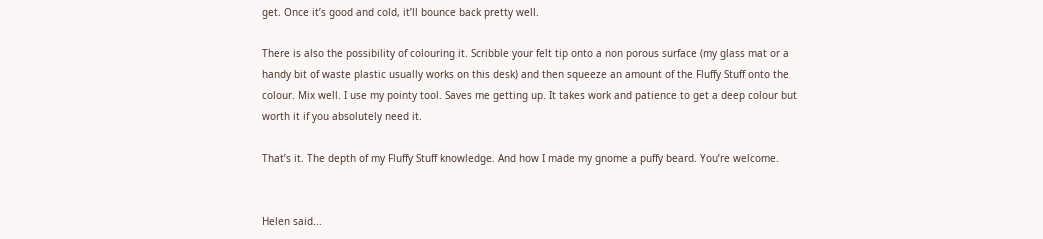get. Once it’s good and cold, it’ll bounce back pretty well.

There is also the possibility of colouring it. Scribble your felt tip onto a non porous surface (my glass mat or a handy bit of waste plastic usually works on this desk) and then squeeze an amount of the Fluffy Stuff onto the colour. Mix well. I use my pointy tool. Saves me getting up. It takes work and patience to get a deep colour but worth it if you absolutely need it.

That’s it. The depth of my Fluffy Stuff knowledge. And how I made my gnome a puffy beard. You’re welcome.


Helen said...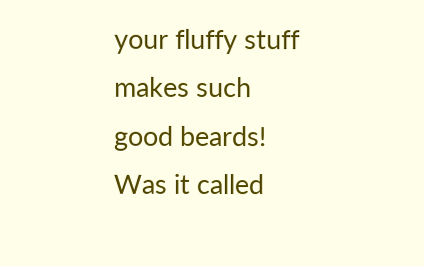your fluffy stuff makes such good beards!
Was it called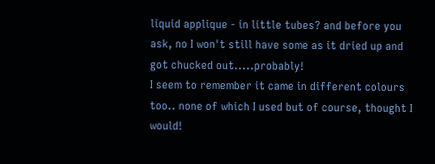liquid applique - in little tubes? and before you ask, no I won't still have some as it dried up and got chucked out.....probably!
I seem to remember it came in different colours too.. none of which I used but of course, thought I would!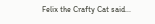Felix the Crafty Cat said...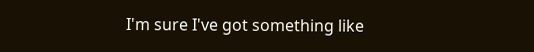I'm sure I've got something like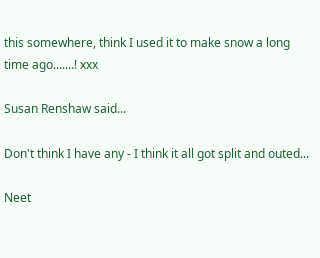this somewhere, think I used it to make snow a long time ago.......! xxx

Susan Renshaw said...

Don't think I have any - I think it all got split and outed...

Neet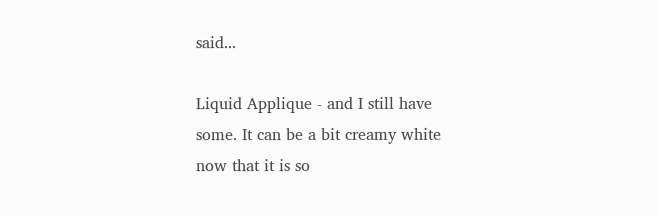said...

Liquid Applique - and I still have some. It can be a bit creamy white now that it is so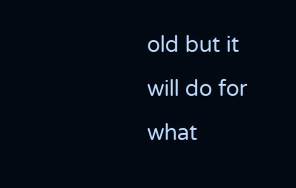old but it will do for what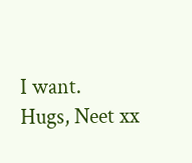I want.
Hugs, Neet xx